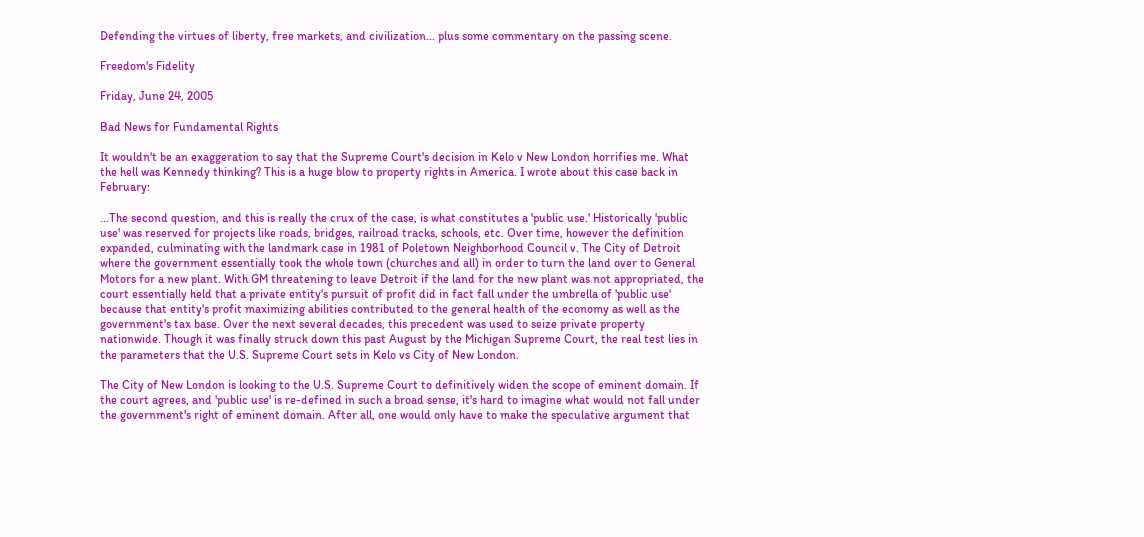Defending the virtues of liberty, free markets, and civilization... plus some commentary on the passing scene.

Freedom's Fidelity

Friday, June 24, 2005

Bad News for Fundamental Rights

It wouldn't be an exaggeration to say that the Supreme Court's decision in Kelo v New London horrifies me. What the hell was Kennedy thinking? This is a huge blow to property rights in America. I wrote about this case back in February:

...The second question, and this is really the crux of the case, is what constitutes a 'public use.' Historically 'public use' was reserved for projects like roads, bridges, railroad tracks, schools, etc. Over time, however the definition expanded, culminating with the landmark case in 1981 of Poletown Neighborhood Council v. The City of Detroit where the government essentially took the whole town (churches and all) in order to turn the land over to General Motors for a new plant. With GM threatening to leave Detroit if the land for the new plant was not appropriated, the court essentially held that a private entity's pursuit of profit did in fact fall under the umbrella of 'public use' because that entity's profit maximizing abilities contributed to the general health of the economy as well as the government's tax base. Over the next several decades, this precedent was used to seize private property nationwide. Though it was finally struck down this past August by the Michigan Supreme Court, the real test lies in the parameters that the U.S. Supreme Court sets in Kelo vs City of New London.

The City of New London is looking to the U.S. Supreme Court to definitively widen the scope of eminent domain. If the court agrees, and 'public use' is re-defined in such a broad sense, it's hard to imagine what would not fall under the government's right of eminent domain. After all, one would only have to make the speculative argument that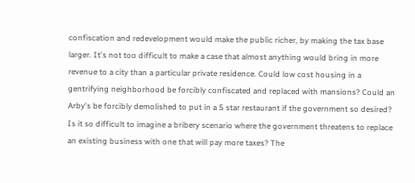confiscation and redevelopment would make the public richer, by making the tax base larger. It's not too difficult to make a case that almost anything would bring in more revenue to a city than a particular private residence. Could low cost housing in a gentrifying neighborhood be forcibly confiscated and replaced with mansions? Could an Arby's be forcibly demolished to put in a 5 star restaurant if the government so desired? Is it so difficult to imagine a bribery scenario where the government threatens to replace an existing business with one that will pay more taxes? The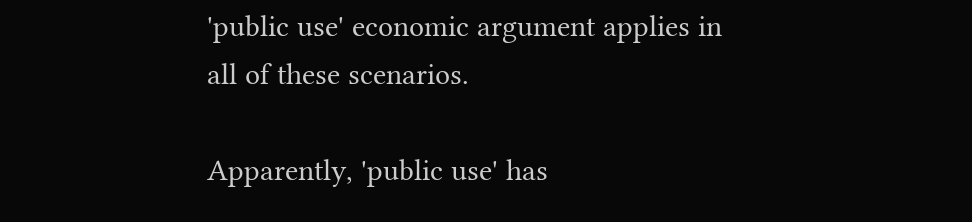'public use' economic argument applies in all of these scenarios.

Apparently, 'public use' has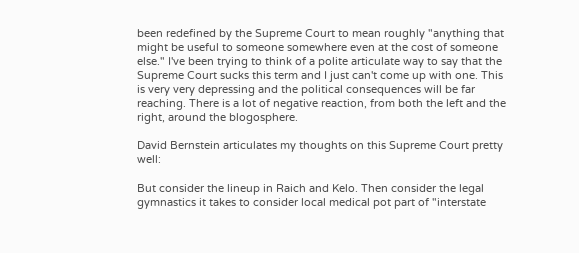been redefined by the Supreme Court to mean roughly "anything that might be useful to someone somewhere even at the cost of someone else." I've been trying to think of a polite articulate way to say that the Supreme Court sucks this term and I just can't come up with one. This is very very depressing and the political consequences will be far reaching. There is a lot of negative reaction, from both the left and the right, around the blogosphere.

David Bernstein articulates my thoughts on this Supreme Court pretty well:

But consider the lineup in Raich and Kelo. Then consider the legal gymnastics it takes to consider local medical pot part of "interstate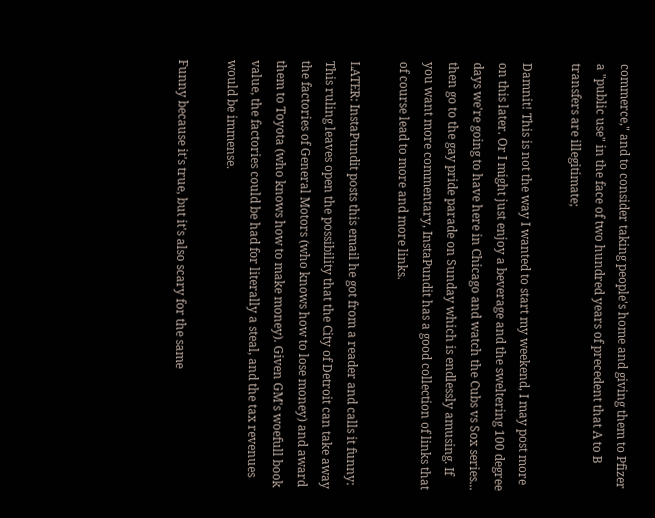commerce," and to consider taking people's home and giving them to Pfizer a "public use" in the face of two hundred years of precedent that A to B transfers are illegitimate;

Damnit! This is not the way I wanted to start my weekend, I may post more on this later. Or I might just enjoy a beverage and the sweltering 100 degree days we're going to have here in Chicago and watch the Cubs vs Sox series... then go to the gay pride parade on Sunday which is endlessly amusing. If you want more commentary, InstaPundit has a good collection of links that of course lead to more and more links.

LATER: InstaPundit posts this email he got from a reader and calls it funny:
This ruling leaves open the possibility that the City of Detroit can take away the factories of General Motors (who knows how to lose money) and award them to Toyota (who knows how to make money). Given GM's woefull book value, the factories could be had for literally a steal, and the tax revenues would be immense.

Funny because it's true, but it's also scary for the same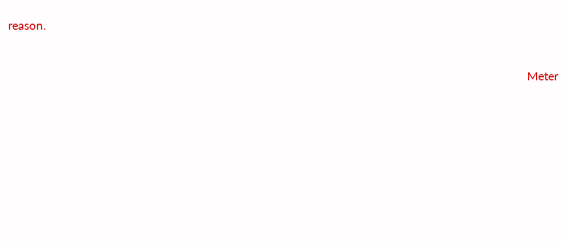reason.


                                                                                                                                                                             Meter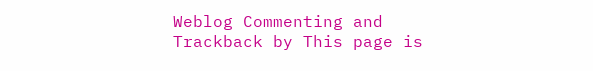Weblog Commenting and Trackback by This page is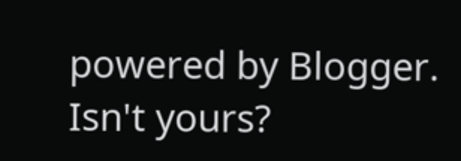powered by Blogger. Isn't yours?